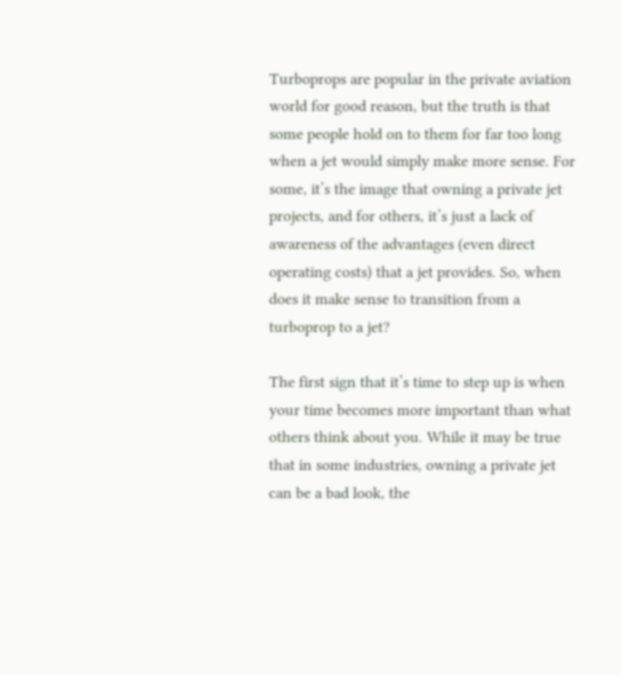Turboprops are popular in the private aviation world for good reason, but the truth is that some people hold on to them for far too long when a jet would simply make more sense. For some, it’s the image that owning a private jet projects, and for others, it’s just a lack of awareness of the advantages (even direct operating costs) that a jet provides. So, when does it make sense to transition from a turboprop to a jet?

The first sign that it’s time to step up is when your time becomes more important than what others think about you. While it may be true that in some industries, owning a private jet can be a bad look, the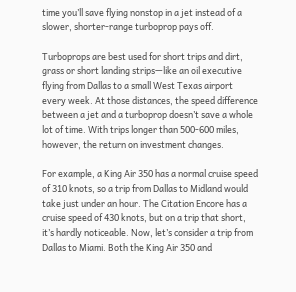time you’ll save flying nonstop in a jet instead of a slower, shorter-range turboprop pays off.

Turboprops are best used for short trips and dirt, grass or short landing strips—like an oil executive flying from Dallas to a small West Texas airport every week. At those distances, the speed difference between a jet and a turboprop doesn’t save a whole lot of time. With trips longer than 500-600 miles, however, the return on investment changes.

For example, a King Air 350 has a normal cruise speed of 310 knots, so a trip from Dallas to Midland would take just under an hour. The Citation Encore has a cruise speed of 430 knots, but on a trip that short, it’s hardly noticeable. Now, let’s consider a trip from Dallas to Miami. Both the King Air 350 and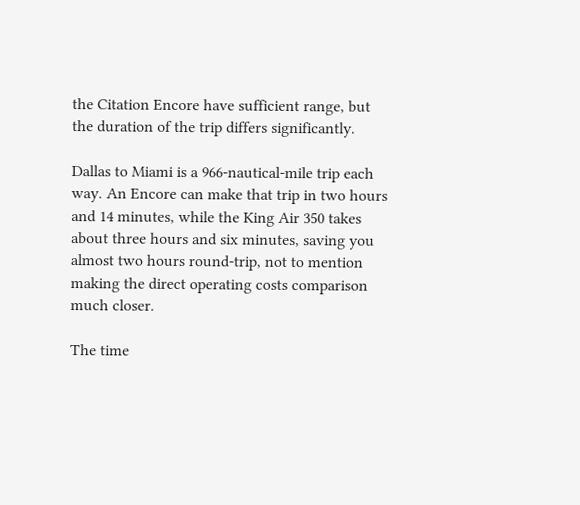the Citation Encore have sufficient range, but the duration of the trip differs significantly.

Dallas to Miami is a 966-nautical-mile trip each way. An Encore can make that trip in two hours and 14 minutes, while the King Air 350 takes about three hours and six minutes, saving you almost two hours round-trip, not to mention making the direct operating costs comparison much closer.

The time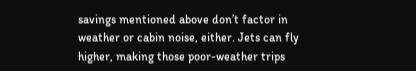savings mentioned above don’t factor in weather or cabin noise, either. Jets can fly higher, making those poor-weather trips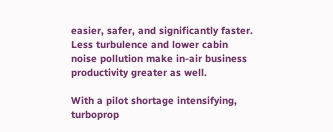easier, safer, and significantly faster. Less turbulence and lower cabin noise pollution make in-air business productivity greater as well.

With a pilot shortage intensifying, turboprop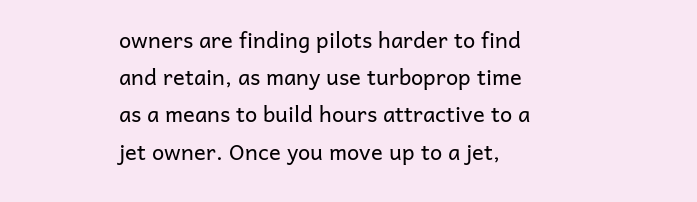owners are finding pilots harder to find and retain, as many use turboprop time as a means to build hours attractive to a jet owner. Once you move up to a jet,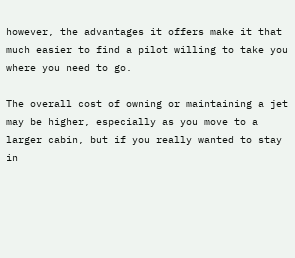however, the advantages it offers make it that much easier to find a pilot willing to take you where you need to go.

The overall cost of owning or maintaining a jet may be higher, especially as you move to a larger cabin, but if you really wanted to stay in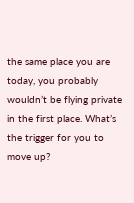the same place you are today, you probably wouldn’t be flying private in the first place. What’s the trigger for you to move up?